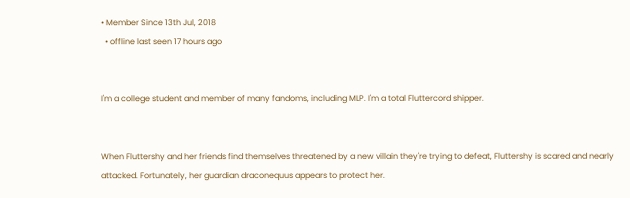• Member Since 13th Jul, 2018
  • offline last seen 17 hours ago


I'm a college student and member of many fandoms, including MLP. I'm a total Fluttercord shipper.


When Fluttershy and her friends find themselves threatened by a new villain they're trying to defeat, Fluttershy is scared and nearly attacked. Fortunately, her guardian draconequus appears to protect her.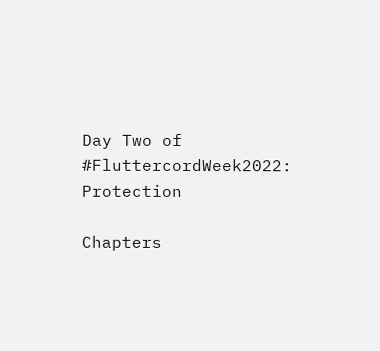Day Two of #FluttercordWeek2022: Protection

Chapters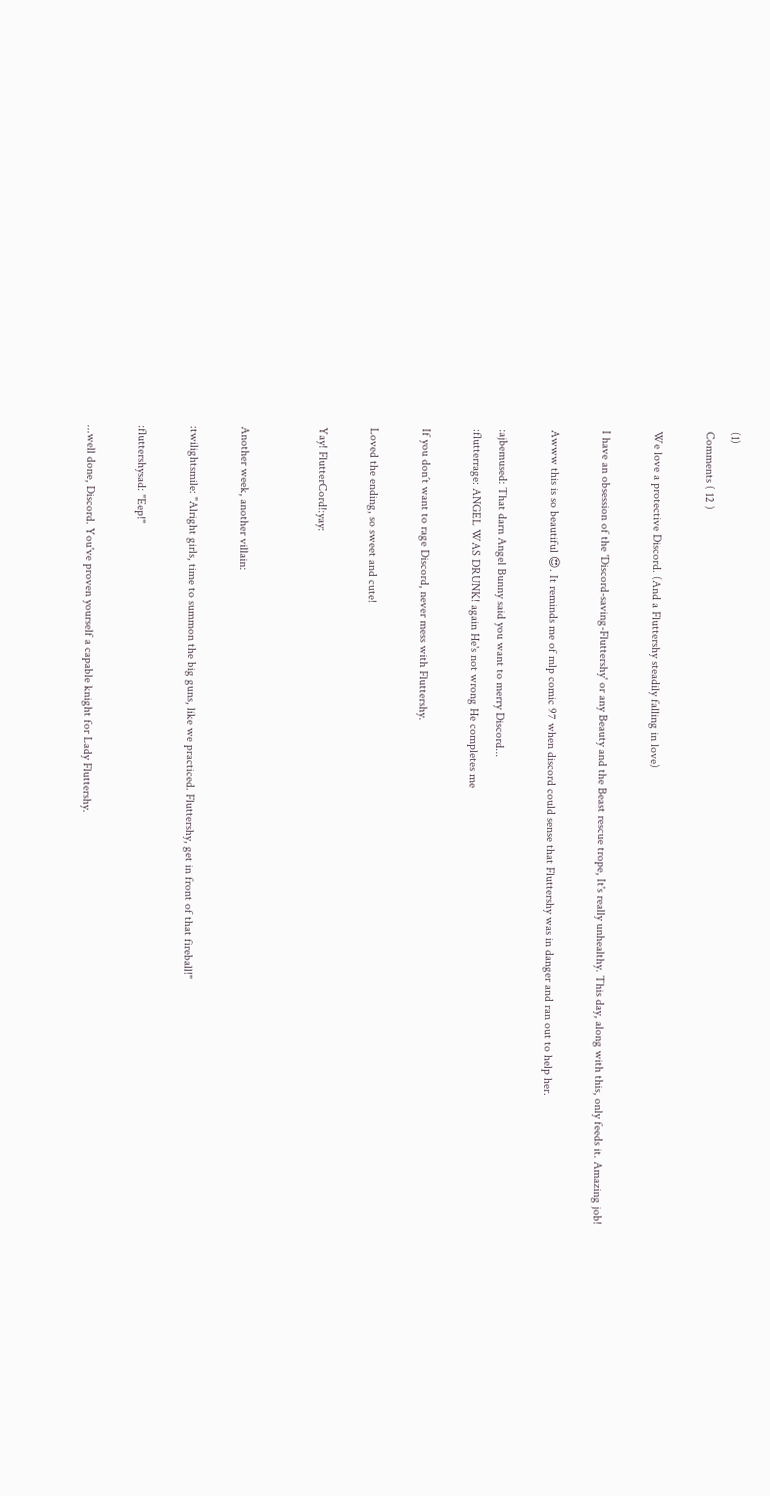(1)
Comments ( 12 )

We love a protective Discord. (And a Fluttershy steadily falling in love)

I have an obsession of the 'Discord-saving-Fluttershy' or any Beauty and the Beast rescue trope, It's really unhealthy. This day, along with this, only feeds it. Amazing job!

Awww this is so beautiful 😍. It reminds me of mlp comic 97 when discord could sense that Fluttershy was in danger and ran out to help her.

:ajbemused: That darn Angel Bunny said you want to merry Discord...
:flutterrage: ANGEL WAS DRUNK! again He's not wrong He completes me

If you don´t want to rage Discord, never mess with Fluttershy.

Loved the ending, so sweet and cute!

Yay! FlutterCord!:yay:


Another week, another villain:

:twilightsmile: "Alright girls, time to summon the big guns, like we practiced. Fluttershy, get in front of that fireball!"

:fluttershysad: "Eep!"

...well done, Discord. You've proven yourself a capable knight for Lady Fluttershy.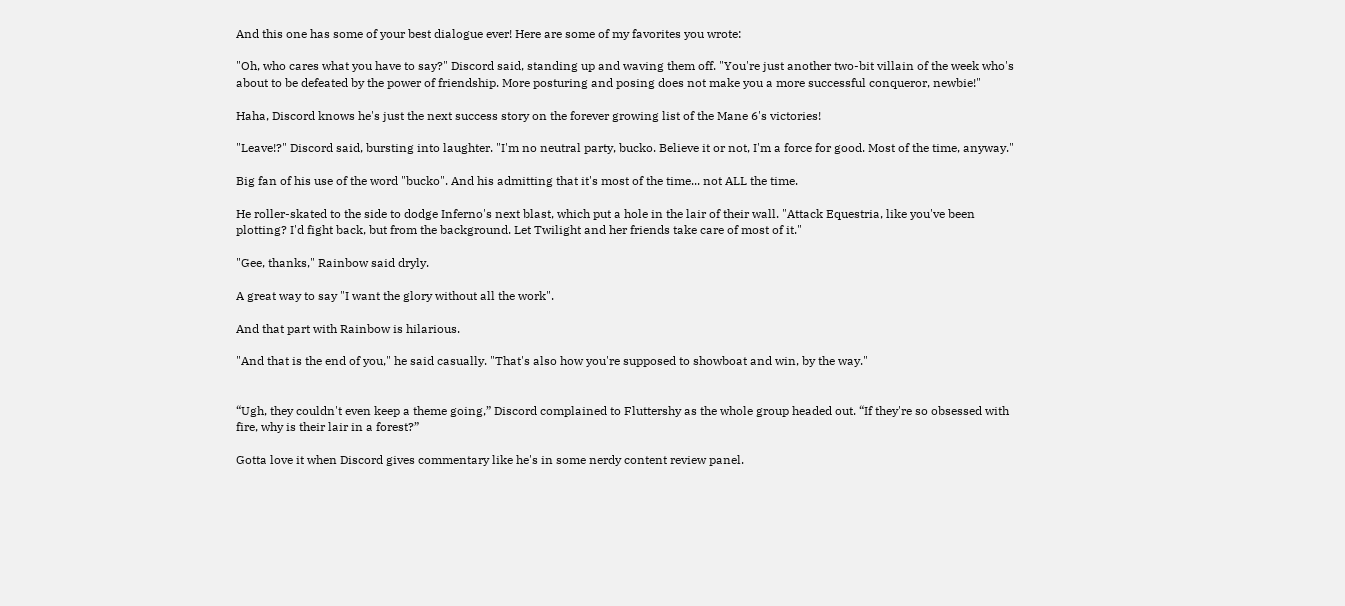And this one has some of your best dialogue ever! Here are some of my favorites you wrote:

"Oh, who cares what you have to say?" Discord said, standing up and waving them off. "You're just another two-bit villain of the week who's about to be defeated by the power of friendship. More posturing and posing does not make you a more successful conqueror, newbie!"

Haha, Discord knows he's just the next success story on the forever growing list of the Mane 6's victories!

"Leave!?" Discord said, bursting into laughter. "I'm no neutral party, bucko. Believe it or not, I'm a force for good. Most of the time, anyway."

Big fan of his use of the word "bucko". And his admitting that it's most of the time... not ALL the time.

He roller-skated to the side to dodge Inferno's next blast, which put a hole in the lair of their wall. "Attack Equestria, like you've been plotting? I'd fight back, but from the background. Let Twilight and her friends take care of most of it."

"Gee, thanks," Rainbow said dryly.

A great way to say "I want the glory without all the work".

And that part with Rainbow is hilarious.

"And that is the end of you," he said casually. "That's also how you're supposed to showboat and win, by the way."


“Ugh, they couldn't even keep a theme going,” Discord complained to Fluttershy as the whole group headed out. “If they're so obsessed with fire, why is their lair in a forest?”

Gotta love it when Discord gives commentary like he's in some nerdy content review panel.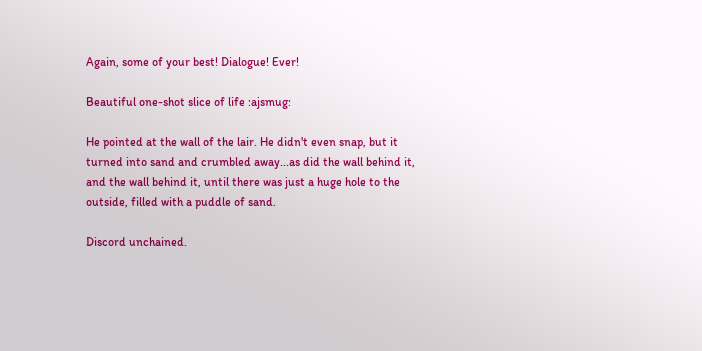Again, some of your best! Dialogue! Ever!

Beautiful one-shot slice of life :ajsmug:

He pointed at the wall of the lair. He didn't even snap, but it turned into sand and crumbled away...as did the wall behind it, and the wall behind it, until there was just a huge hole to the outside, filled with a puddle of sand.

Discord unchained.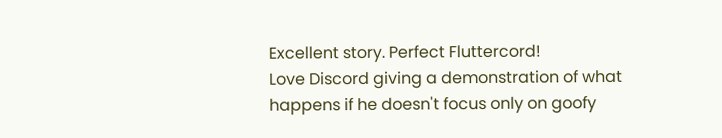Excellent story. Perfect Fluttercord!
Love Discord giving a demonstration of what happens if he doesn't focus only on goofy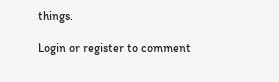things.

Login or register to comment